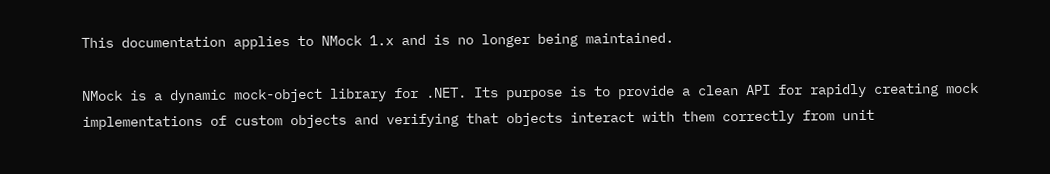This documentation applies to NMock 1.x and is no longer being maintained.

NMock is a dynamic mock-object library for .NET. Its purpose is to provide a clean API for rapidly creating mock implementations of custom objects and verifying that objects interact with them correctly from unit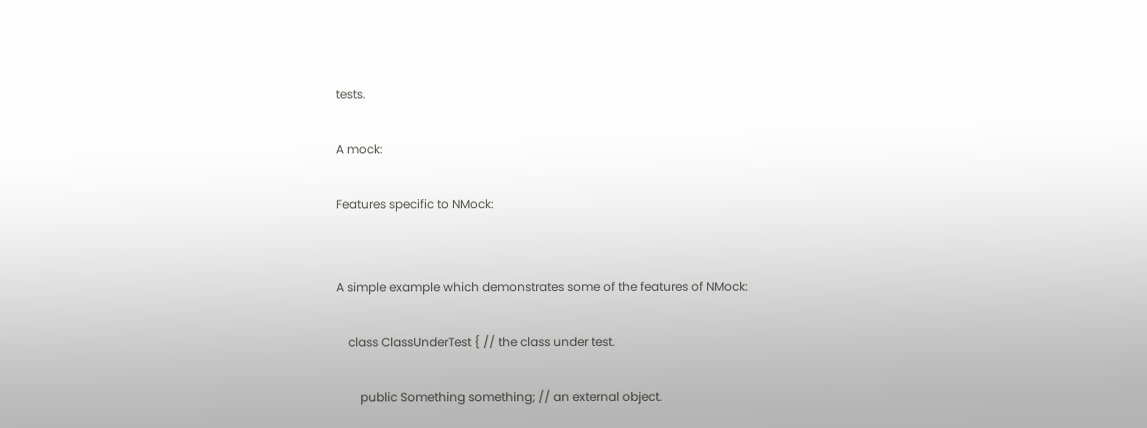tests.

A mock:

Features specific to NMock:


A simple example which demonstrates some of the features of NMock:

    class ClassUnderTest { // the class under test.

        public Something something; // an external object.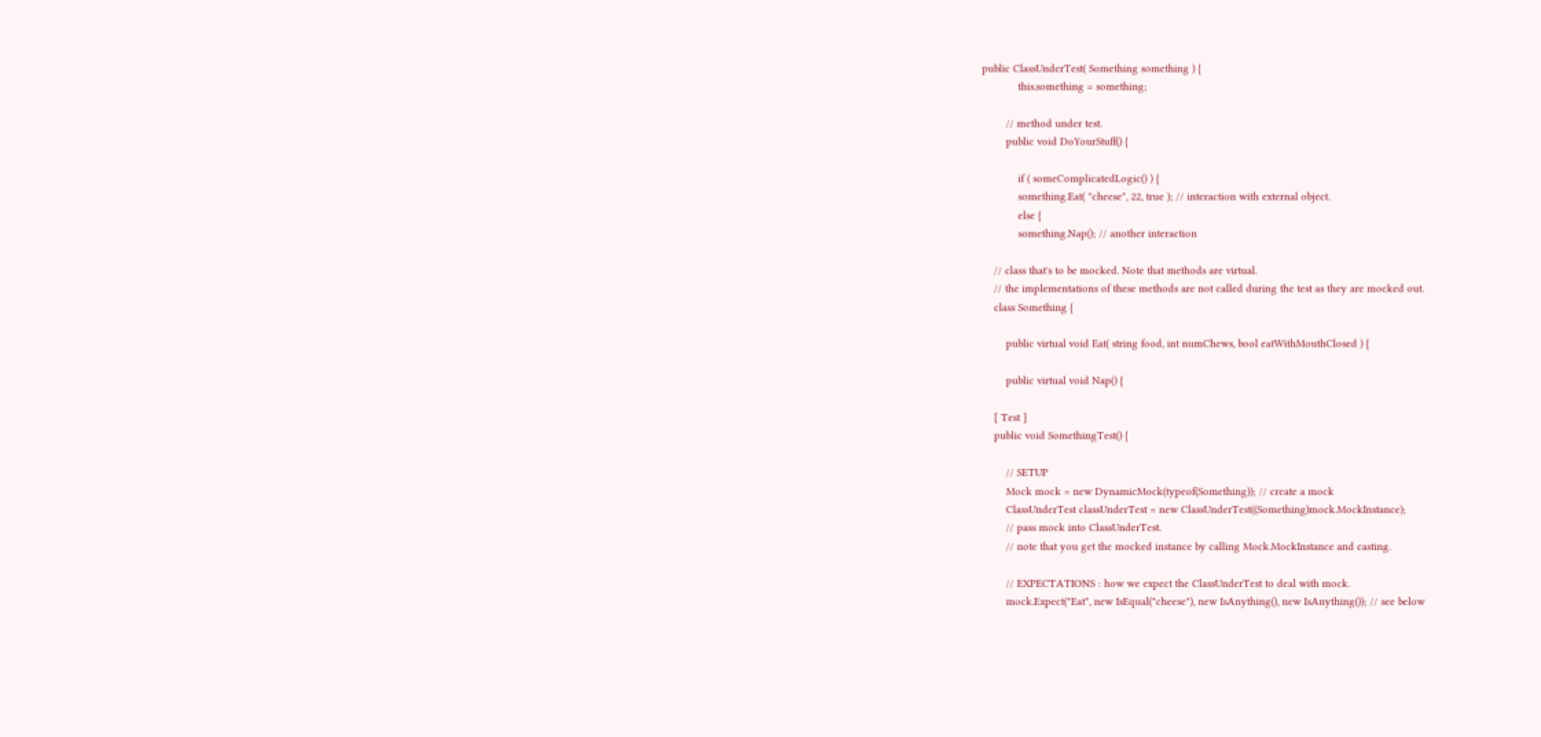public ClassUnderTest( Something something ) {
            this.something = something;

        // method under test.
        public void DoYourStuff() {

            if ( someComplicatedLogic() ) {
            something.Eat( "cheese", 22, true ); // interaction with external object.
            else {
            something.Nap(); // another interaction

    // class that's to be mocked. Note that methods are virtual.
    // the implementations of these methods are not called during the test as they are mocked out.
    class Something {

        public virtual void Eat( string food, int numChews, bool eatWithMouthClosed ) {

        public virtual void Nap() {

    [ Test ]
    public void SomethingTest() {

        // SETUP
        Mock mock = new DynamicMock(typeof(Something)); // create a mock
        ClassUnderTest classUnderTest = new ClassUnderTest((Something)mock.MockInstance);
        // pass mock into ClassUnderTest.
        // note that you get the mocked instance by calling Mock.MockInstance and casting.

        // EXPECTATIONS : how we expect the ClassUnderTest to deal with mock.
        mock.Expect("Eat", new IsEqual("cheese"), new IsAnything(), new IsAnything()); // see below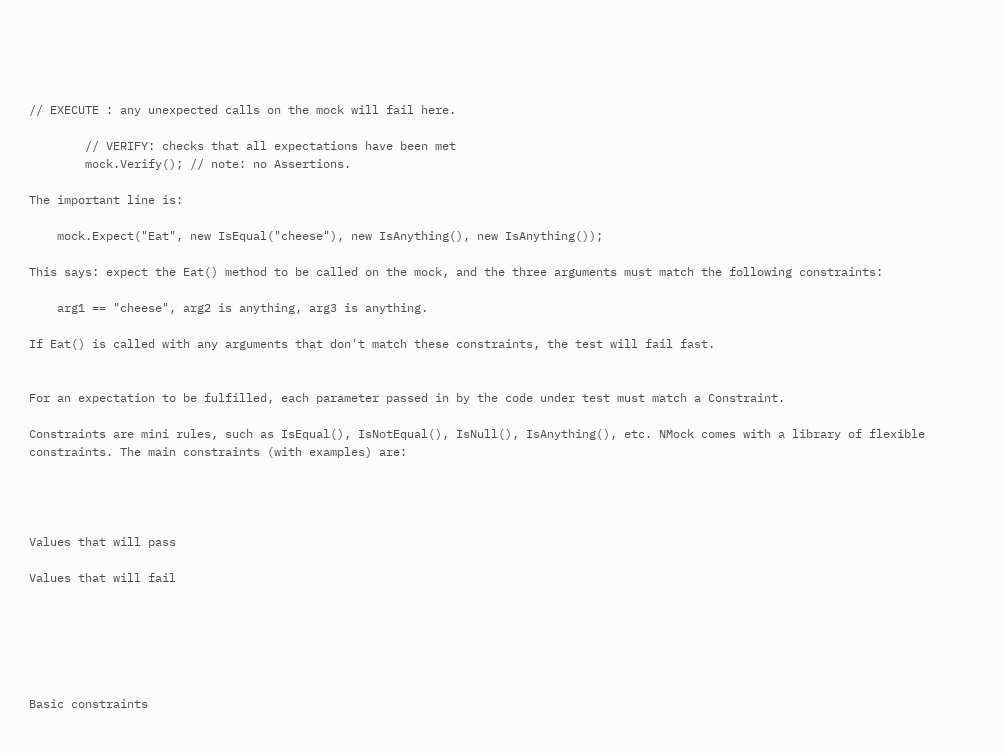// EXECUTE : any unexpected calls on the mock will fail here.

        // VERIFY: checks that all expectations have been met
        mock.Verify(); // note: no Assertions.

The important line is:

    mock.Expect("Eat", new IsEqual("cheese"), new IsAnything(), new IsAnything());

This says: expect the Eat() method to be called on the mock, and the three arguments must match the following constraints:

    arg1 == "cheese", arg2 is anything, arg3 is anything.

If Eat() is called with any arguments that don't match these constraints, the test will fail fast.


For an expectation to be fulfilled, each parameter passed in by the code under test must match a Constraint.

Constraints are mini rules, such as IsEqual(), IsNotEqual(), IsNull(), IsAnything(), etc. NMock comes with a library of flexible constraints. The main constraints (with examples) are:




Values that will pass

Values that will fail






Basic constraints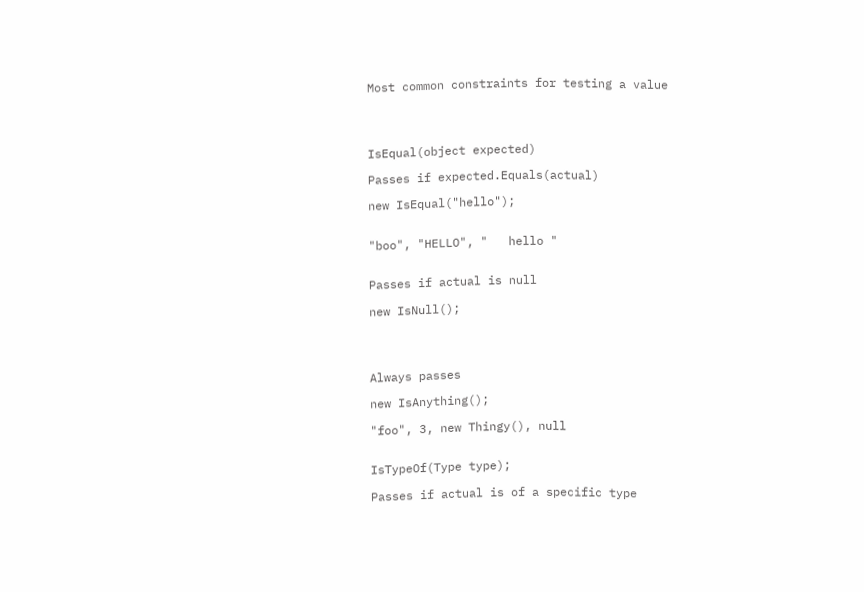Most common constraints for testing a value




IsEqual(object expected)

Passes if expected.Equals(actual)

new IsEqual("hello");


"boo", "HELLO", "   hello "


Passes if actual is null

new IsNull();




Always passes

new IsAnything();

"foo", 3, new Thingy(), null


IsTypeOf(Type type);

Passes if actual is of a specific type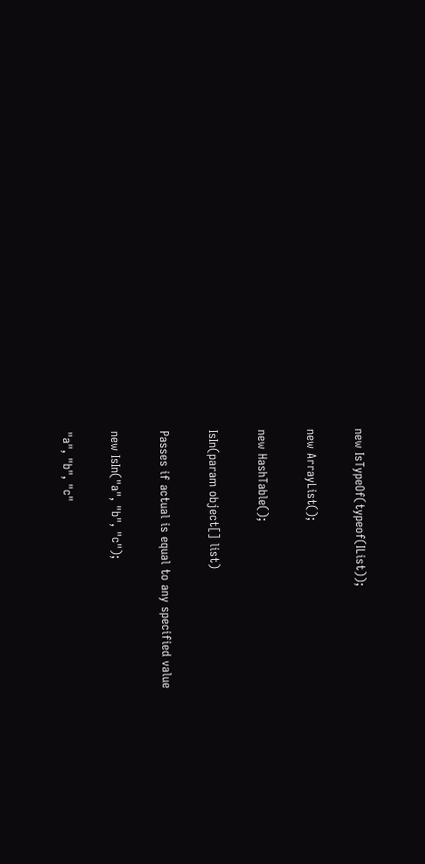new IsTypeOf(typeof(IList));

new ArrayList();

new HashTable();

IsIn(param object[] list)

Passes if actual is equal to any specified value

new IsIn("a", "b", "c");

"a", "b", "c"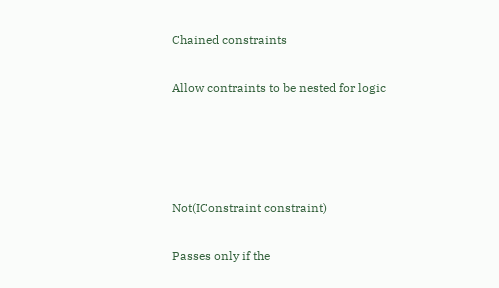Chained constraints

Allow contraints to be nested for logic




Not(IConstraint constraint)

Passes only if the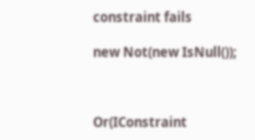constraint fails

new Not(new IsNull());



Or(IConstraint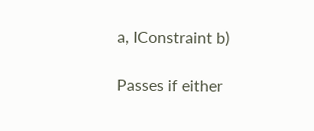a, IConstraint b)

Passes if either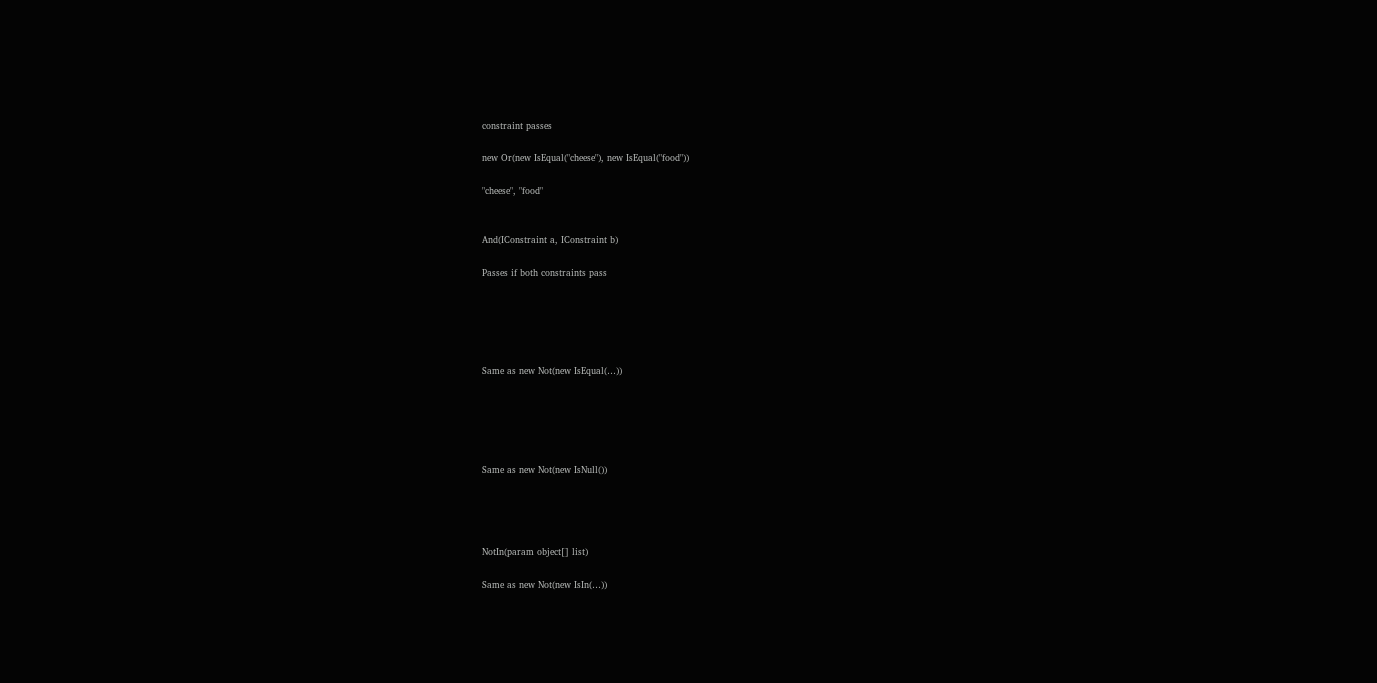constraint passes

new Or(new IsEqual("cheese"), new IsEqual("food"))

"cheese", "food"


And(IConstraint a, IConstraint b)

Passes if both constraints pass





Same as new Not(new IsEqual(…))





Same as new Not(new IsNull())




NotIn(param object[] list)

Same as new Not(new IsIn(…))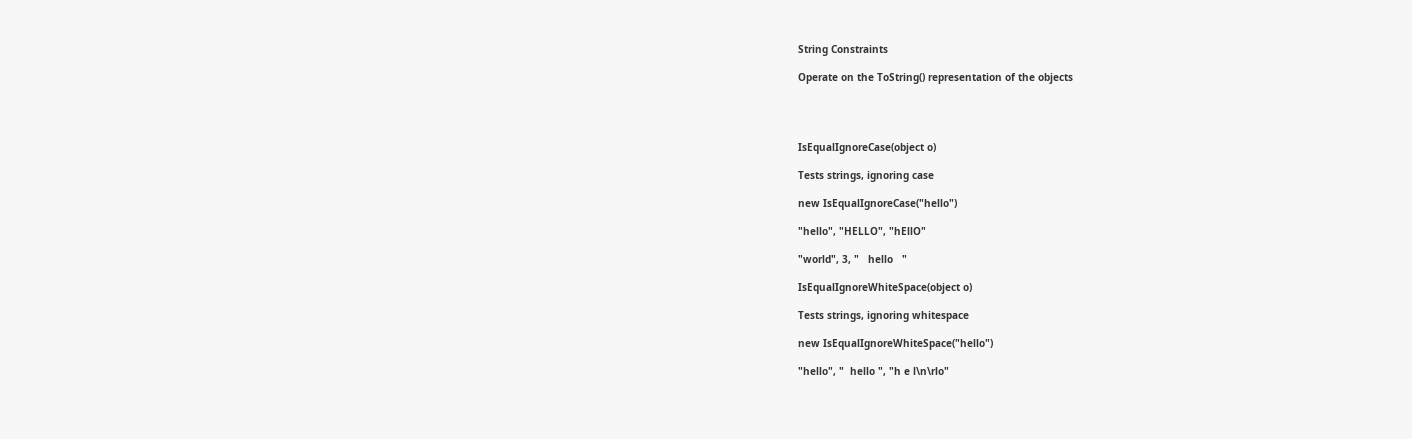String Constraints

Operate on the ToString() representation of the objects




IsEqualIgnoreCase(object o)

Tests strings, ignoring case

new IsEqualIgnoreCase("hello")

"hello", "HELLO", "hEllO"

"world", 3, "   hello   "

IsEqualIgnoreWhiteSpace(object o)

Tests strings, ignoring whitespace

new IsEqualIgnoreWhiteSpace("hello")

"hello", "  hello ", "h e l\n\rlo"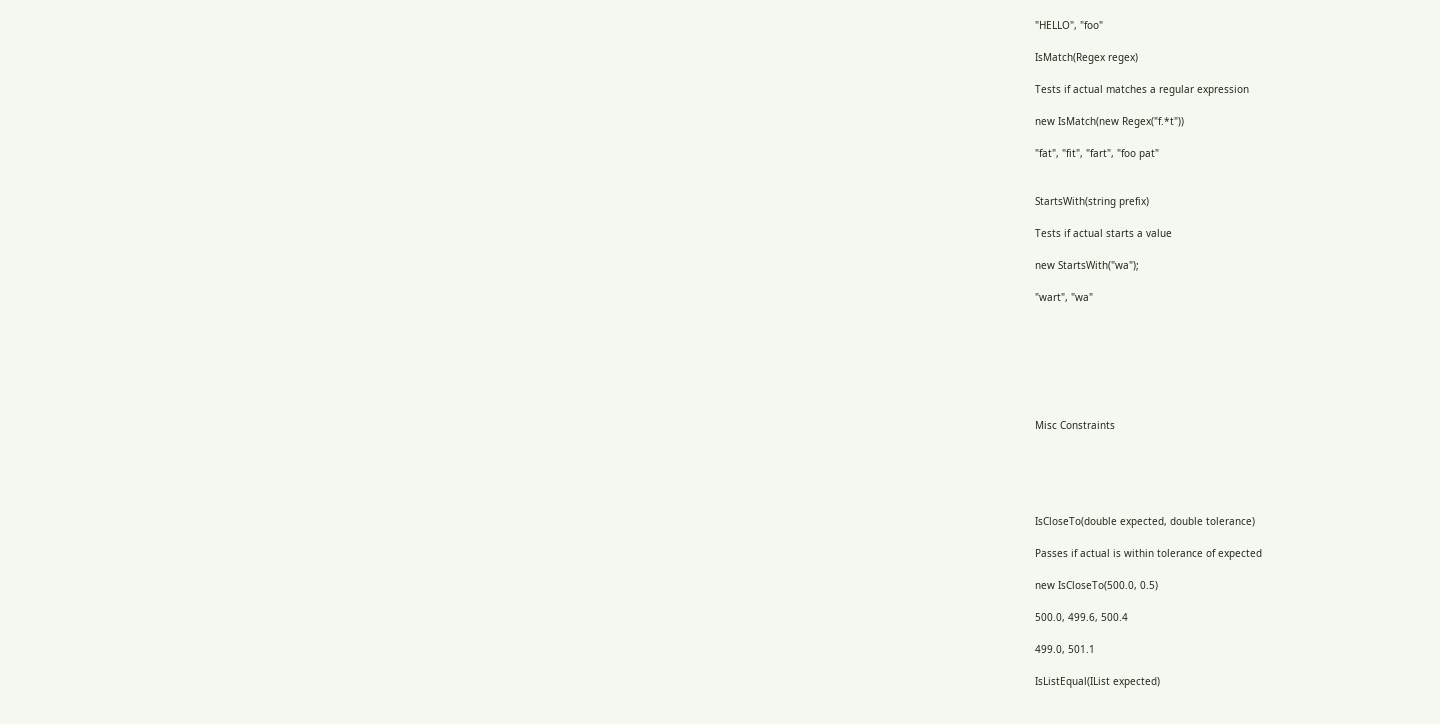"HELLO", "foo"

IsMatch(Regex regex)

Tests if actual matches a regular expression

new IsMatch(new Regex("f.*t"))

"fat", "fit", "fart", "foo pat"


StartsWith(string prefix)

Tests if actual starts a value

new StartsWith("wa");

"wart", "wa"







Misc Constraints





IsCloseTo(double expected, double tolerance)

Passes if actual is within tolerance of expected

new IsCloseTo(500.0, 0.5)

500.0, 499.6, 500.4

499.0, 501.1

IsListEqual(IList expected)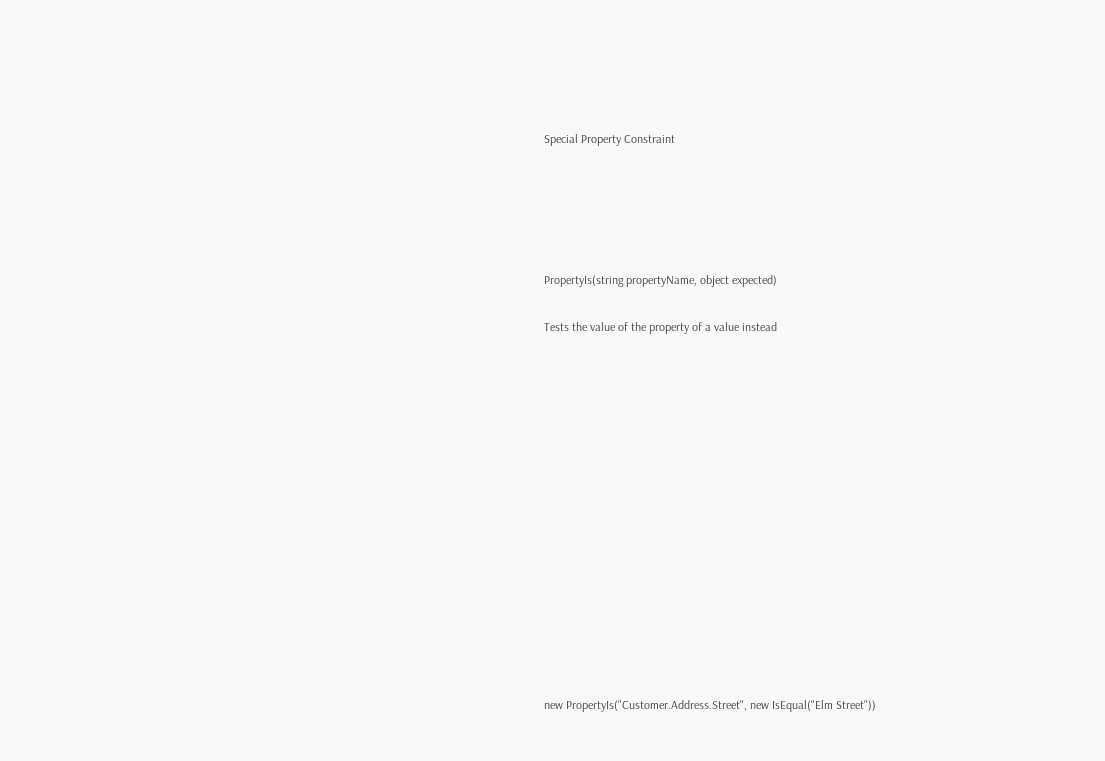Special Property Constraint





PropertyIs(string propertyName, object expected)

Tests the value of the property of a value instead















new PropertyIs("Customer.Address.Street", new IsEqual("Elm Street"))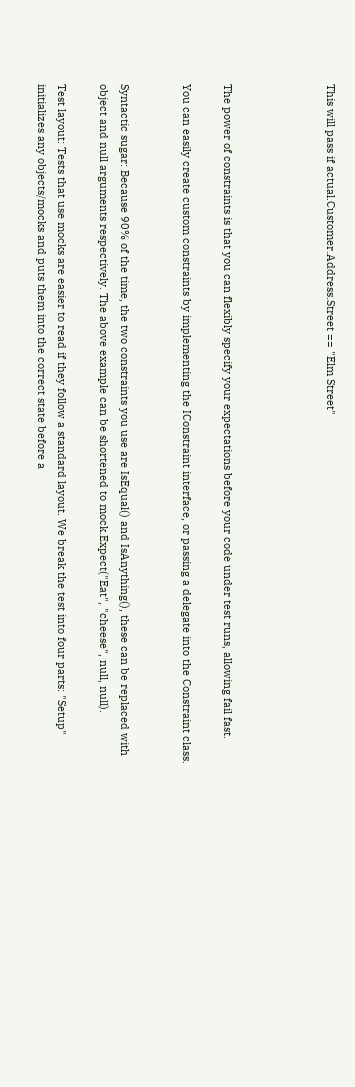This will pass if actual.Customer.Address.Street == "Elm Street"




The power of constraints is that you can flexibly specify your expectations before your code under test runs, allowing fail fast.

You can easily create custom constraints by implementing the IConstraint interface, or passing a delegate into the Constraint class.


Syntactic sugar: Because 90% of the time, the two constraints you use are IsEqual() and IsAnything(), these can be replaced with object and null arguments respectively. The above example can be shortened to mock.Expect("Eat", "cheese", null, null).

Test layout: Tests that use mocks are easier to read if they follow a standard layout. We break the test into four parts: "Setup" initializes any objects/mocks and puts them into the correct state before a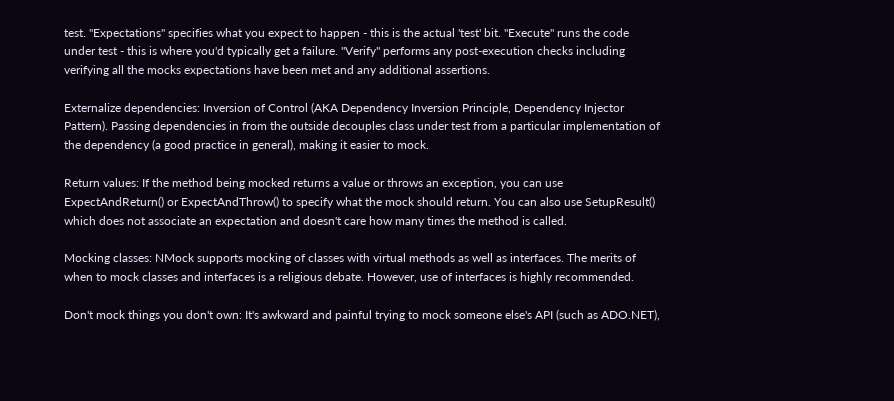test. "Expectations" specifies what you expect to happen - this is the actual 'test' bit. "Execute" runs the code under test - this is where you'd typically get a failure. "Verify" performs any post-execution checks including verifying all the mocks expectations have been met and any additional assertions.

Externalize dependencies: Inversion of Control (AKA Dependency Inversion Principle, Dependency Injector Pattern). Passing dependencies in from the outside decouples class under test from a particular implementation of the dependency (a good practice in general), making it easier to mock.

Return values: If the method being mocked returns a value or throws an exception, you can use ExpectAndReturn() or ExpectAndThrow() to specify what the mock should return. You can also use SetupResult() which does not associate an expectation and doesn't care how many times the method is called.

Mocking classes: NMock supports mocking of classes with virtual methods as well as interfaces. The merits of when to mock classes and interfaces is a religious debate. However, use of interfaces is highly recommended.

Don't mock things you don't own: It's awkward and painful trying to mock someone else's API (such as ADO.NET),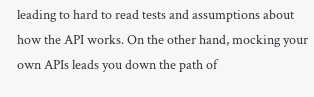leading to hard to read tests and assumptions about how the API works. On the other hand, mocking your own APIs leads you down the path of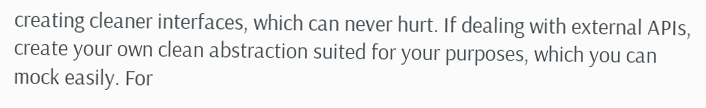creating cleaner interfaces, which can never hurt. If dealing with external APIs, create your own clean abstraction suited for your purposes, which you can mock easily. For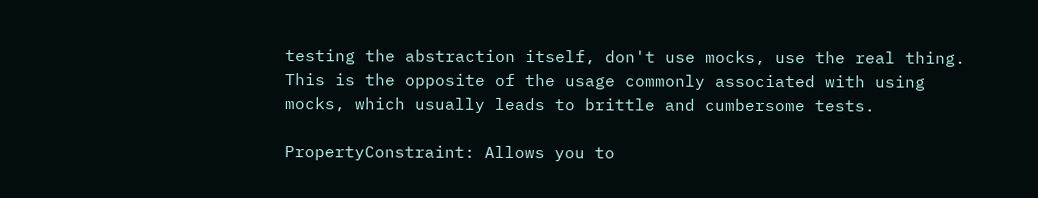testing the abstraction itself, don't use mocks, use the real thing. This is the opposite of the usage commonly associated with using mocks, which usually leads to brittle and cumbersome tests.

PropertyConstraint: Allows you to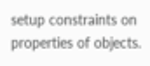setup constraints on properties of objects.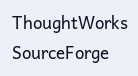ThoughtWorks     SourceForge